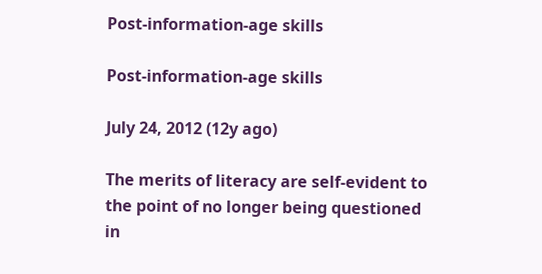Post-information-age skills

Post-information-age skills

July 24, 2012 (12y ago)

The merits of literacy are self-evident to the point of no longer being questioned in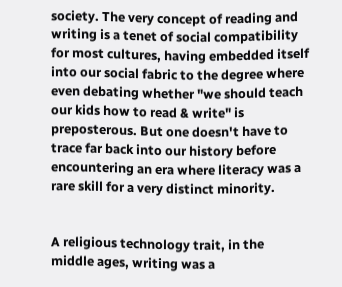society. The very concept of reading and writing is a tenet of social compatibility for most cultures, having embedded itself into our social fabric to the degree where even debating whether "we should teach our kids how to read & write" is preposterous. But one doesn't have to trace far back into our history before encountering an era where literacy was a rare skill for a very distinct minority.


A religious technology trait, in the middle ages, writing was a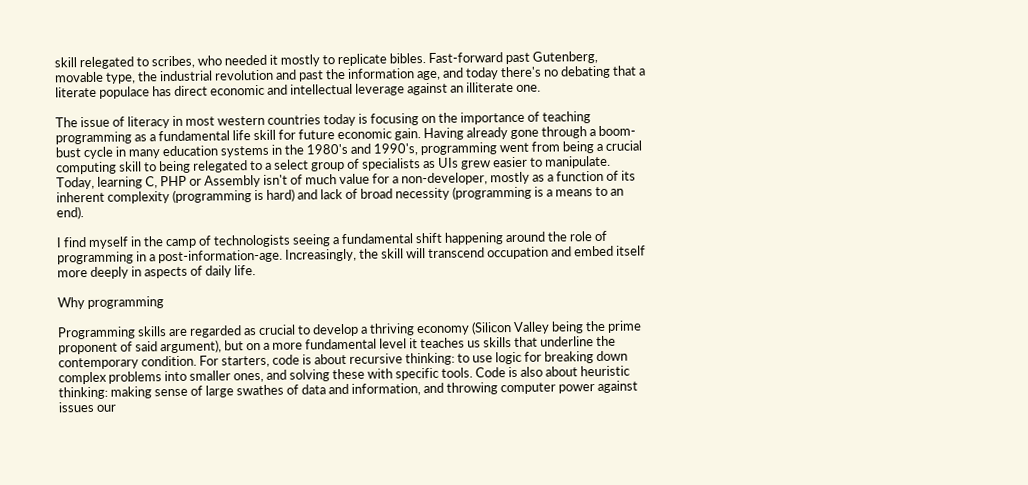skill relegated to scribes, who needed it mostly to replicate bibles. Fast-forward past Gutenberg, movable type, the industrial revolution and past the information age, and today there's no debating that a literate populace has direct economic and intellectual leverage against an illiterate one.

The issue of literacy in most western countries today is focusing on the importance of teaching programming as a fundamental life skill for future economic gain. Having already gone through a boom-bust cycle in many education systems in the 1980's and 1990's, programming went from being a crucial computing skill to being relegated to a select group of specialists as UIs grew easier to manipulate. Today, learning C, PHP or Assembly isn't of much value for a non-developer, mostly as a function of its inherent complexity (programming is hard) and lack of broad necessity (programming is a means to an end).

I find myself in the camp of technologists seeing a fundamental shift happening around the role of programming in a post-information-age. Increasingly, the skill will transcend occupation and embed itself more deeply in aspects of daily life.

Why programming

Programming skills are regarded as crucial to develop a thriving economy (Silicon Valley being the prime proponent of said argument), but on a more fundamental level it teaches us skills that underline the contemporary condition. For starters, code is about recursive thinking: to use logic for breaking down complex problems into smaller ones, and solving these with specific tools. Code is also about heuristic thinking: making sense of large swathes of data and information, and throwing computer power against issues our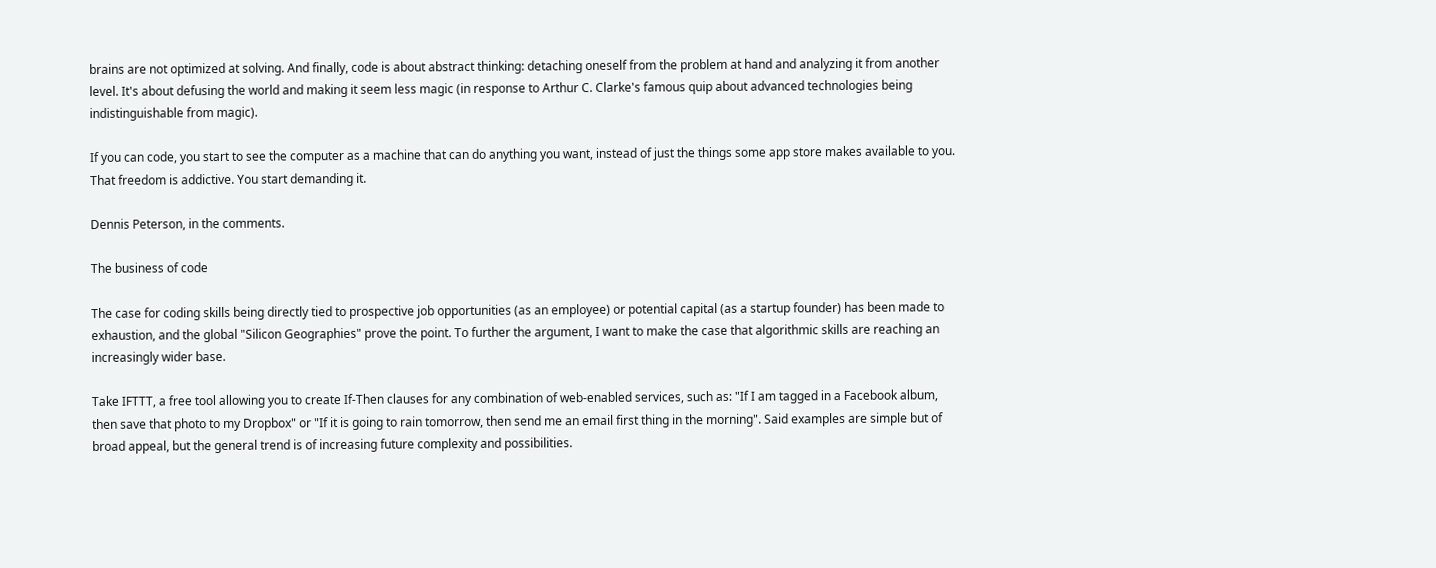brains are not optimized at solving. And finally, code is about abstract thinking: detaching oneself from the problem at hand and analyzing it from another level. It's about defusing the world and making it seem less magic (in response to Arthur C. Clarke's famous quip about advanced technologies being indistinguishable from magic).

If you can code, you start to see the computer as a machine that can do anything you want, instead of just the things some app store makes available to you. That freedom is addictive. You start demanding it.

Dennis Peterson, in the comments.

The business of code

The case for coding skills being directly tied to prospective job opportunities (as an employee) or potential capital (as a startup founder) has been made to exhaustion, and the global "Silicon Geographies" prove the point. To further the argument, I want to make the case that algorithmic skills are reaching an increasingly wider base.

Take IFTTT, a free tool allowing you to create If-Then clauses for any combination of web-enabled services, such as: "If I am tagged in a Facebook album, then save that photo to my Dropbox" or "If it is going to rain tomorrow, then send me an email first thing in the morning". Said examples are simple but of broad appeal, but the general trend is of increasing future complexity and possibilities.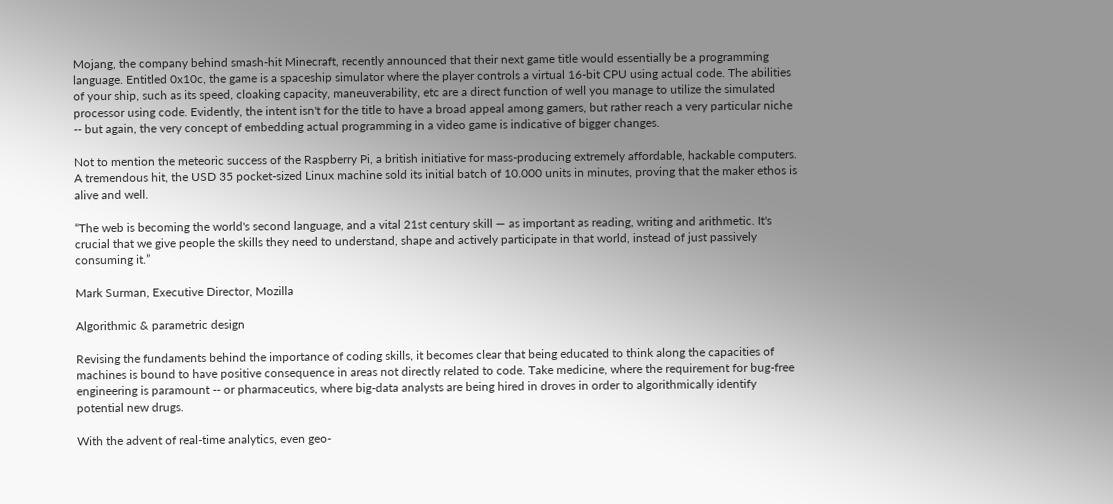Mojang, the company behind smash-hit Minecraft, recently announced that their next game title would essentially be a programming language. Entitled 0x10c, the game is a spaceship simulator where the player controls a virtual 16-bit CPU using actual code. The abilities of your ship, such as its speed, cloaking capacity, maneuverability, etc are a direct function of well you manage to utilize the simulated processor using code. Evidently, the intent isn't for the title to have a broad appeal among gamers, but rather reach a very particular niche -- but again, the very concept of embedding actual programming in a video game is indicative of bigger changes.

Not to mention the meteoric success of the Raspberry Pi, a british initiative for mass-producing extremely affordable, hackable computers. A tremendous hit, the USD 35 pocket-sized Linux machine sold its initial batch of 10.000 units in minutes, proving that the maker ethos is alive and well.

“The web is becoming the world's second language, and a vital 21st century skill — as important as reading, writing and arithmetic. It's crucial that we give people the skills they need to understand, shape and actively participate in that world, instead of just passively consuming it.”

Mark Surman, Executive Director, Mozilla

Algorithmic & parametric design

Revising the fundaments behind the importance of coding skills, it becomes clear that being educated to think along the capacities of machines is bound to have positive consequence in areas not directly related to code. Take medicine, where the requirement for bug-free engineering is paramount -- or pharmaceutics, where big-data analysts are being hired in droves in order to algorithmically identify potential new drugs.

With the advent of real-time analytics, even geo-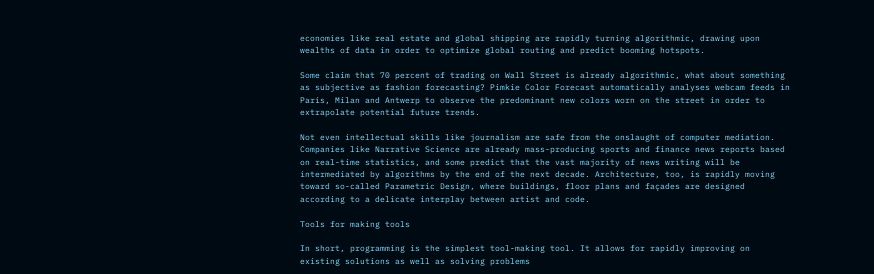economies like real estate and global shipping are rapidly turning algorithmic, drawing upon wealths of data in order to optimize global routing and predict booming hotspots.

Some claim that 70 percent of trading on Wall Street is already algorithmic, what about something as subjective as fashion forecasting? Pimkie Color Forecast automatically analyses webcam feeds in Paris, Milan and Antwerp to observe the predominant new colors worn on the street in order to extrapolate potential future trends.

Not even intellectual skills like journalism are safe from the onslaught of computer mediation. Companies like Narrative Science are already mass-producing sports and finance news reports based on real-time statistics, and some predict that the vast majority of news writing will be intermediated by algorithms by the end of the next decade. Architecture, too, is rapidly moving toward so-called Parametric Design, where buildings, floor plans and façades are designed according to a delicate interplay between artist and code.

Tools for making tools

In short, programming is the simplest tool-making tool. It allows for rapidly improving on existing solutions as well as solving problems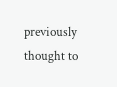previously thought to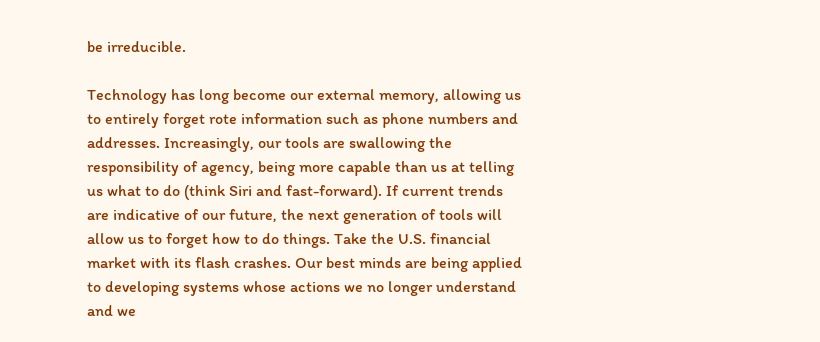be irreducible.

Technology has long become our external memory, allowing us to entirely forget rote information such as phone numbers and addresses. Increasingly, our tools are swallowing the responsibility of agency, being more capable than us at telling us what to do (think Siri and fast-forward). If current trends are indicative of our future, the next generation of tools will allow us to forget how to do things. Take the U.S. financial market with its flash crashes. Our best minds are being applied to developing systems whose actions we no longer understand and we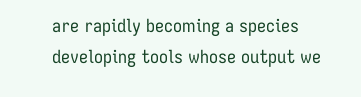are rapidly becoming a species developing tools whose output we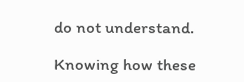do not understand.

Knowing how these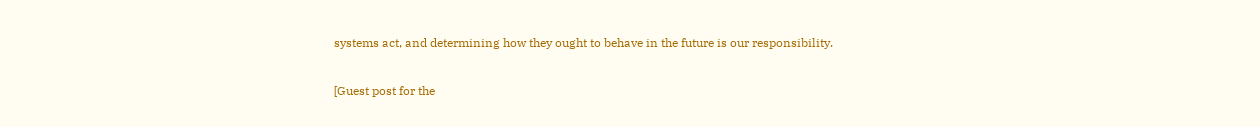systems act, and determining how they ought to behave in the future is our responsibility.

[Guest post for the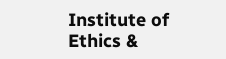Institute of Ethics &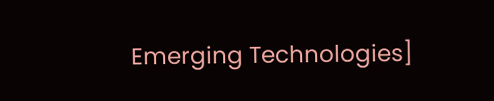Emerging Technologies]